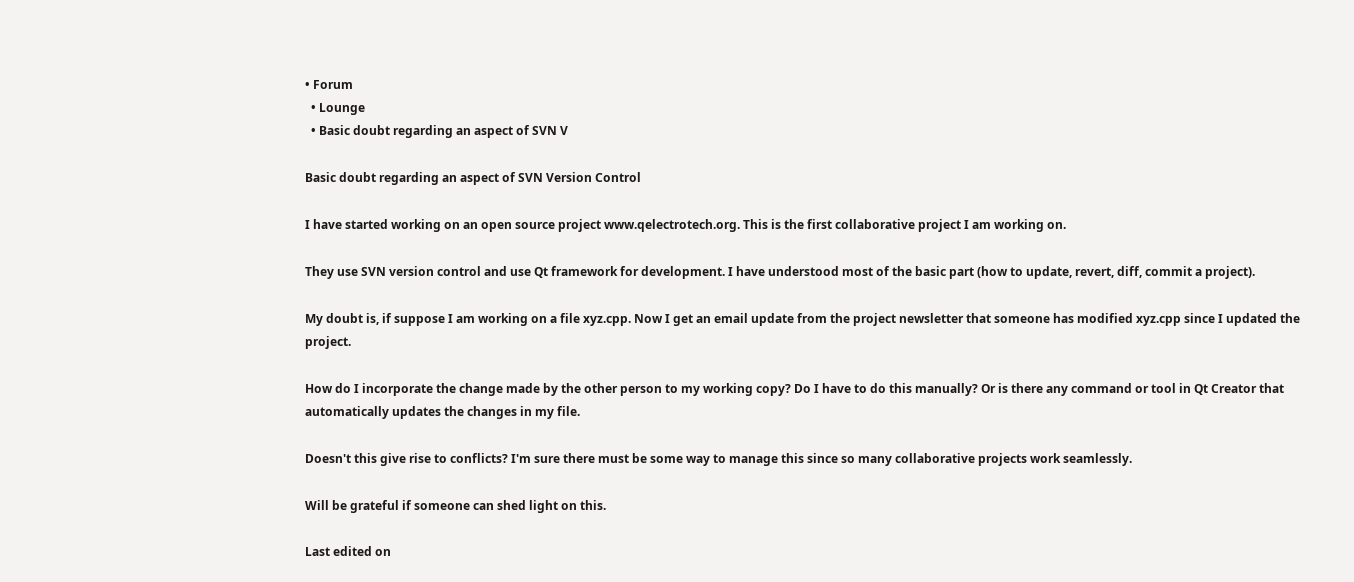• Forum
  • Lounge
  • Basic doubt regarding an aspect of SVN V

Basic doubt regarding an aspect of SVN Version Control

I have started working on an open source project www.qelectrotech.org. This is the first collaborative project I am working on.

They use SVN version control and use Qt framework for development. I have understood most of the basic part (how to update, revert, diff, commit a project).

My doubt is, if suppose I am working on a file xyz.cpp. Now I get an email update from the project newsletter that someone has modified xyz.cpp since I updated the project.

How do I incorporate the change made by the other person to my working copy? Do I have to do this manually? Or is there any command or tool in Qt Creator that automatically updates the changes in my file.

Doesn't this give rise to conflicts? I'm sure there must be some way to manage this since so many collaborative projects work seamlessly.

Will be grateful if someone can shed light on this.

Last edited on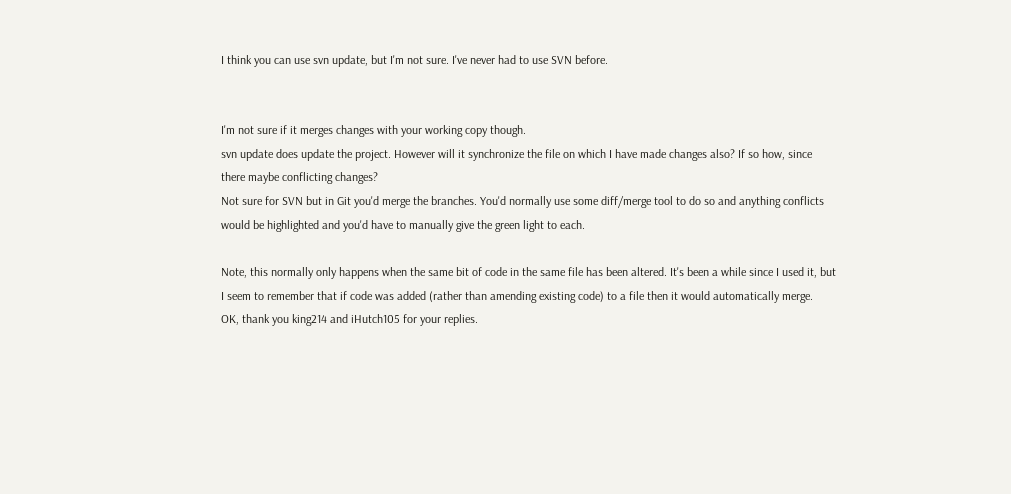I think you can use svn update, but I'm not sure. I've never had to use SVN before.


I'm not sure if it merges changes with your working copy though.
svn update does update the project. However will it synchronize the file on which I have made changes also? If so how, since there maybe conflicting changes?
Not sure for SVN but in Git you'd merge the branches. You'd normally use some diff/merge tool to do so and anything conflicts would be highlighted and you'd have to manually give the green light to each.

Note, this normally only happens when the same bit of code in the same file has been altered. It's been a while since I used it, but I seem to remember that if code was added (rather than amending existing code) to a file then it would automatically merge.
OK, thank you king214 and iHutch105 for your replies.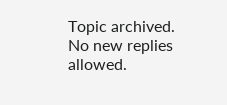Topic archived. No new replies allowed.